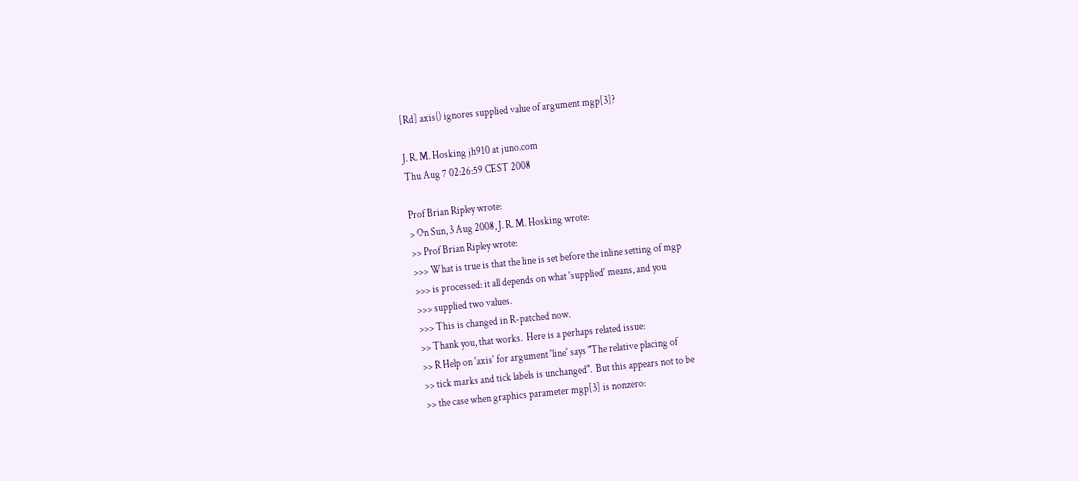[Rd] axis() ignores supplied value of argument mgp[3]?

J. R. M. Hosking jh910 at juno.com
Thu Aug 7 02:26:59 CEST 2008

Prof Brian Ripley wrote:
> On Sun, 3 Aug 2008, J. R. M. Hosking wrote:
>> Prof Brian Ripley wrote:
>>> What is true is that the line is set before the inline setting of mgp
>>> is processed: it all depends on what 'supplied' means, and you
>>> supplied two values.
>>> This is changed in R-patched now.
>> Thank you, that works.  Here is a perhaps related issue:
>> R Help on 'axis' for argument 'line' says "The relative placing of
>> tick marks and tick labels is unchanged".  But this appears not to be
>> the case when graphics parameter mgp[3] is nonzero: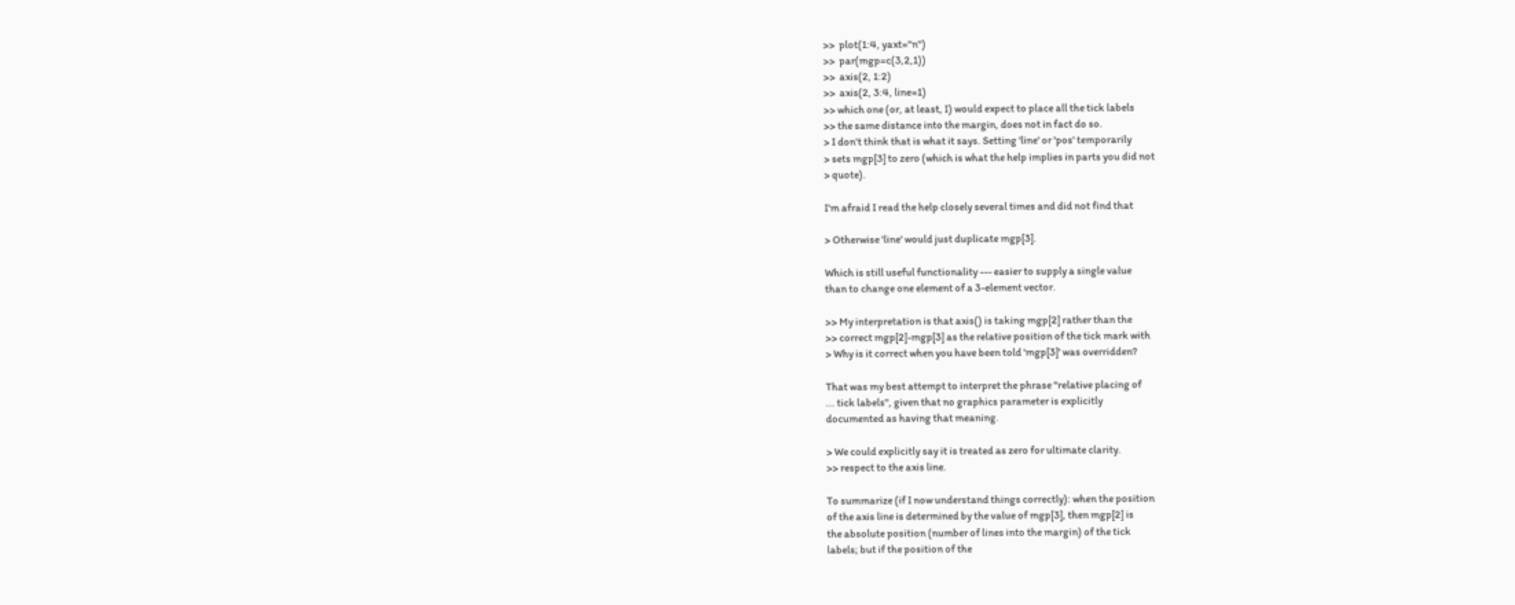>>  plot(1:4, yaxt="n")
>>  par(mgp=c(3,2,1))
>>  axis(2, 1:2)
>>  axis(2, 3:4, line=1)
>> which one (or, at least, I) would expect to place all the tick labels
>> the same distance into the margin, does not in fact do so.
> I don't think that is what it says. Setting 'line' or 'pos' temporarily
> sets mgp[3] to zero (which is what the help implies in parts you did not
> quote).

I'm afraid I read the help closely several times and did not find that

> Otherwise 'line' would just duplicate mgp[3].

Which is still useful functionality --- easier to supply a single value
than to change one element of a 3-element vector.

>> My interpretation is that axis() is taking mgp[2] rather than the
>> correct mgp[2]-mgp[3] as the relative position of the tick mark with
> Why is it correct when you have been told 'mgp[3]' was overridden?

That was my best attempt to interpret the phrase "relative placing of
... tick labels", given that no graphics parameter is explicitly
documented as having that meaning.

> We could explicitly say it is treated as zero for ultimate clarity.
>> respect to the axis line.

To summarize (if I now understand things correctly): when the position
of the axis line is determined by the value of mgp[3], then mgp[2] is
the absolute position (number of lines into the margin) of the tick
labels; but if the position of the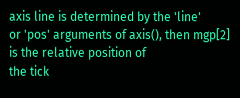axis line is determined by the 'line'
or 'pos' arguments of axis(), then mgp[2] is the relative position of
the tick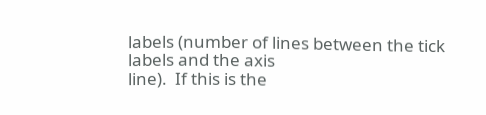labels (number of lines between the tick labels and the axis
line).  If this is the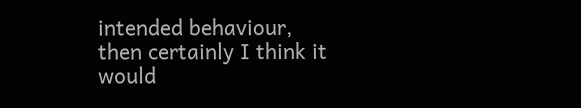intended behaviour, then certainly I think it
would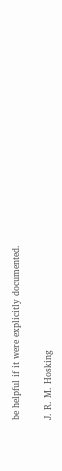be helpful if it were explicitly documented.

J. R. M. Hosking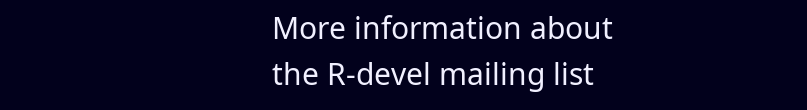More information about the R-devel mailing list